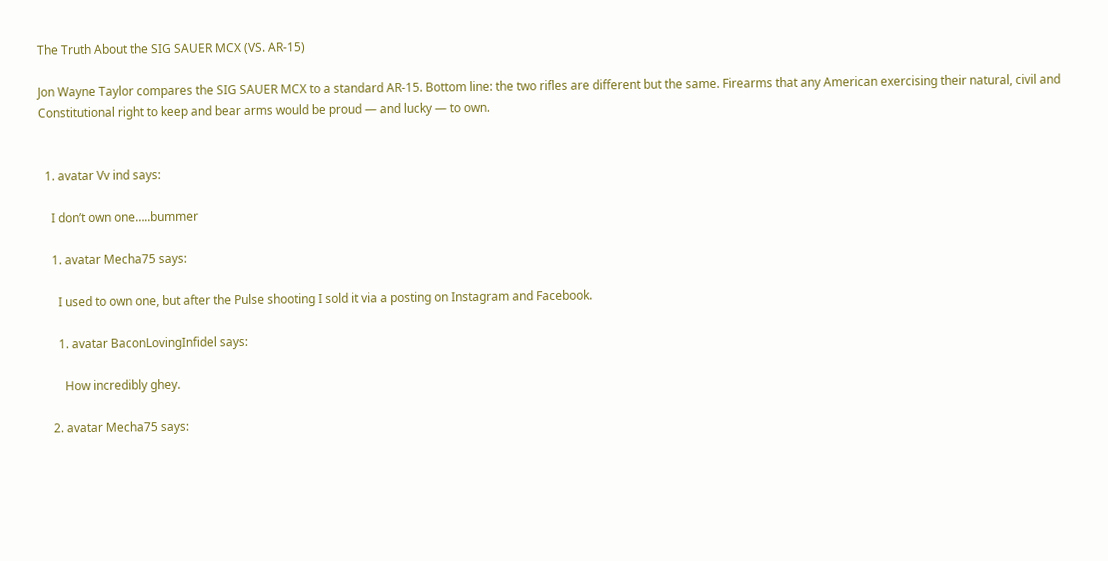The Truth About the SIG SAUER MCX (VS. AR-15)

Jon Wayne Taylor compares the SIG SAUER MCX to a standard AR-15. Bottom line: the two rifles are different but the same. Firearms that any American exercising their natural, civil and Constitutional right to keep and bear arms would be proud — and lucky — to own.


  1. avatar Vv ind says:

    I don’t own one…..bummer

    1. avatar Mecha75 says:

      I used to own one, but after the Pulse shooting I sold it via a posting on Instagram and Facebook.

      1. avatar BaconLovingInfidel says:

        How incredibly ghey.

    2. avatar Mecha75 says: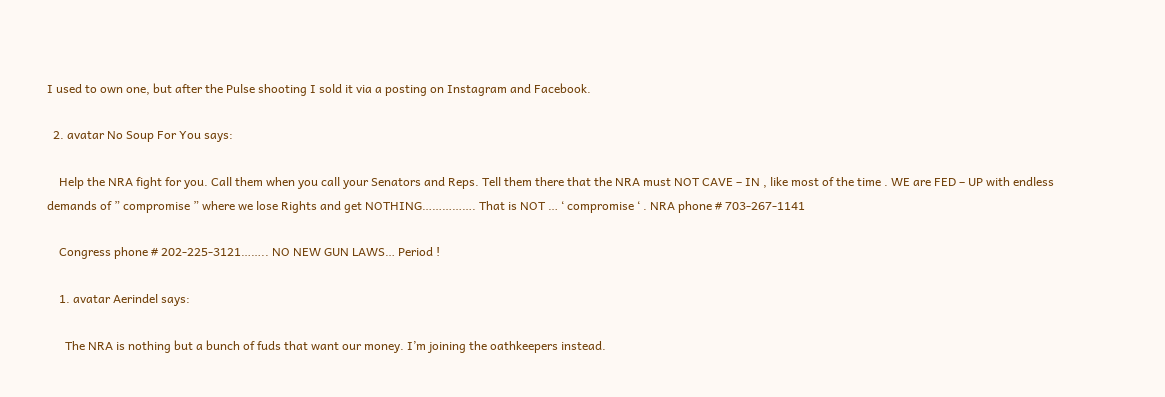I used to own one, but after the Pulse shooting I sold it via a posting on Instagram and Facebook.

  2. avatar No Soup For You says:

    Help the NRA fight for you. Call them when you call your Senators and Reps. Tell them there that the NRA must NOT CAVE – IN , like most of the time . WE are FED – UP with endless demands of ” compromise ” where we lose Rights and get NOTHING……………. That is NOT … ‘ compromise ‘ . NRA phone # 703-267-1141

    Congress phone # 202-225-3121…….. NO NEW GUN LAWS… Period !

    1. avatar Aerindel says:

      The NRA is nothing but a bunch of fuds that want our money. I’m joining the oathkeepers instead.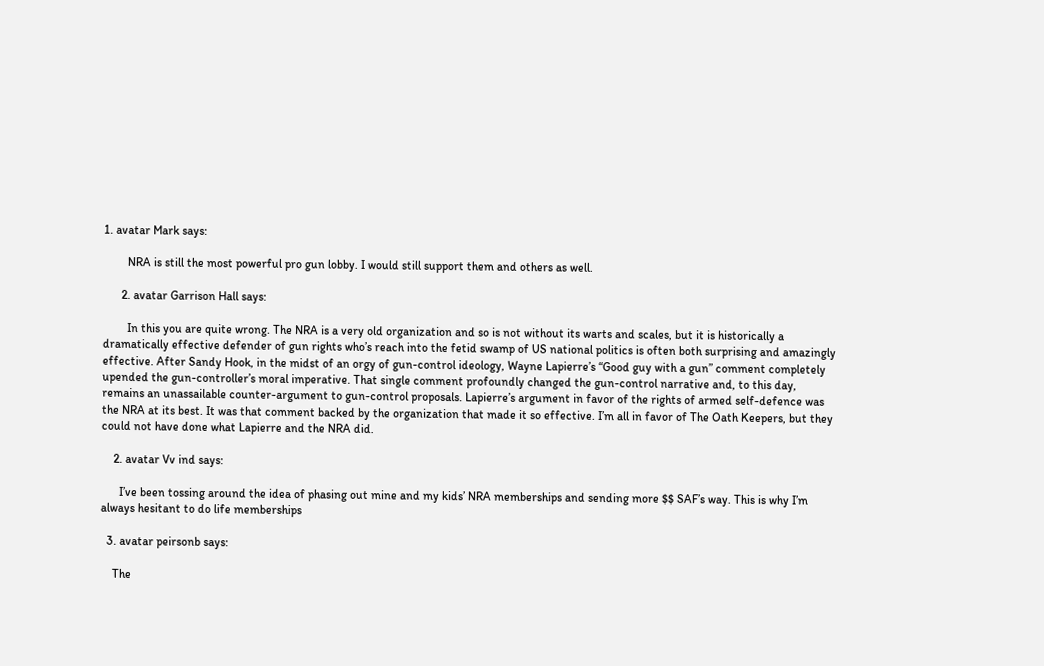1. avatar Mark says:

        NRA is still the most powerful pro gun lobby. I would still support them and others as well.

      2. avatar Garrison Hall says:

        In this you are quite wrong. The NRA is a very old organization and so is not without its warts and scales, but it is historically a dramatically effective defender of gun rights who’s reach into the fetid swamp of US national politics is often both surprising and amazingly effective. After Sandy Hook, in the midst of an orgy of gun-control ideology, Wayne Lapierre’s “Good guy with a gun” comment completely upended the gun-controller’s moral imperative. That single comment profoundly changed the gun-control narrative and, to this day, remains an unassailable counter-argument to gun-control proposals. Lapierre’s argument in favor of the rights of armed self-defence was the NRA at its best. It was that comment backed by the organization that made it so effective. I’m all in favor of The Oath Keepers, but they could not have done what Lapierre and the NRA did.

    2. avatar Vv ind says:

      I’ve been tossing around the idea of phasing out mine and my kids’ NRA memberships and sending more $$ SAF’s way. This is why I’m always hesitant to do life memberships

  3. avatar peirsonb says:

    The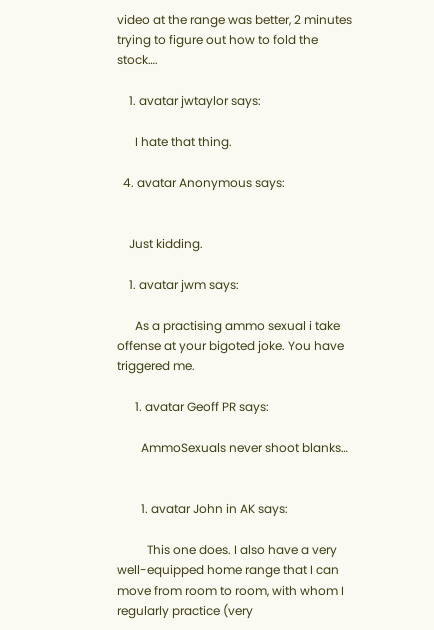video at the range was better, 2 minutes trying to figure out how to fold the stock….

    1. avatar jwtaylor says:

      I hate that thing.

  4. avatar Anonymous says:


    Just kidding.

    1. avatar jwm says:

      As a practising ammo sexual i take offense at your bigoted joke. You have triggered me.

      1. avatar Geoff PR says:

        AmmoSexuals never shoot blanks…


        1. avatar John in AK says:

          This one does. I also have a very well-equipped home range that I can move from room to room, with whom I regularly practice (very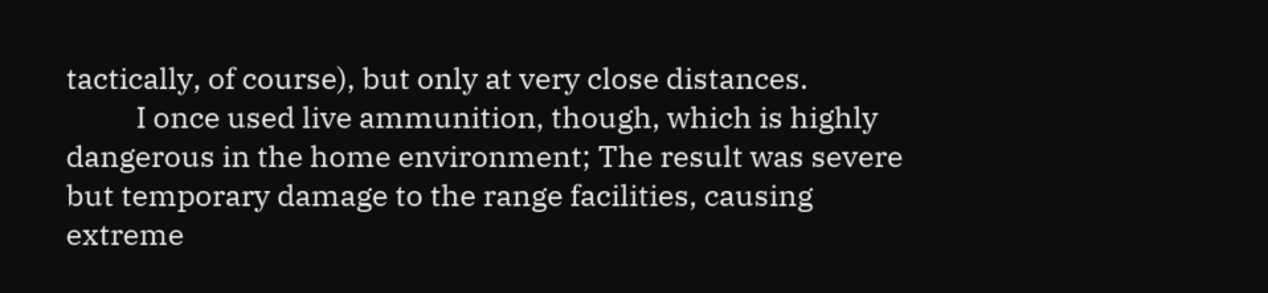tactically, of course), but only at very close distances.
          I once used live ammunition, though, which is highly dangerous in the home environment; The result was severe but temporary damage to the range facilities, causing extreme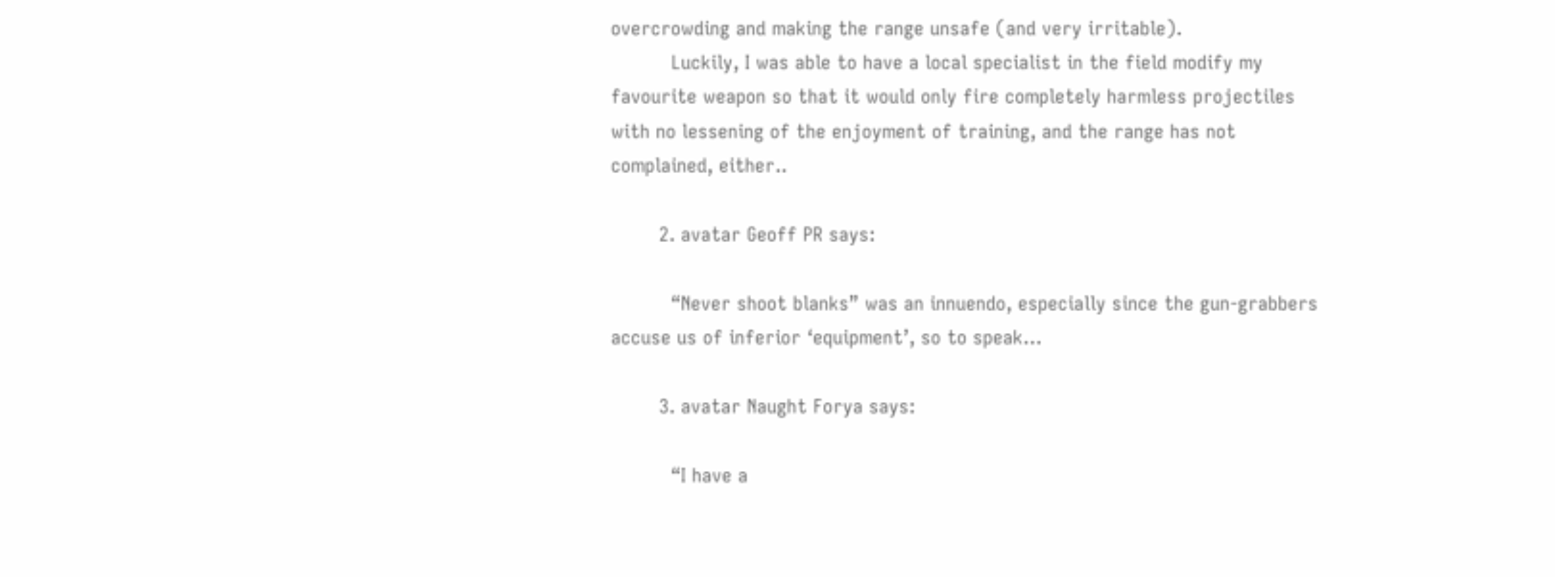overcrowding and making the range unsafe (and very irritable).
          Luckily, I was able to have a local specialist in the field modify my favourite weapon so that it would only fire completely harmless projectiles with no lessening of the enjoyment of training, and the range has not complained, either..

        2. avatar Geoff PR says:

          “Never shoot blanks” was an innuendo, especially since the gun-grabbers accuse us of inferior ‘equipment’, so to speak…

        3. avatar Naught Forya says:

          “I have a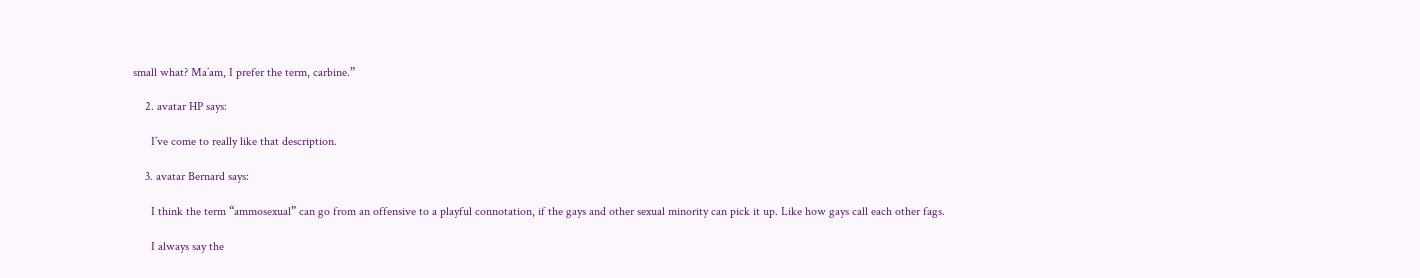small what? Ma’am, I prefer the term, carbine.”

    2. avatar HP says:

      I’ve come to really like that description.

    3. avatar Bernard says:

      I think the term “ammosexual” can go from an offensive to a playful connotation, if the gays and other sexual minority can pick it up. Like how gays call each other fags.

      I always say the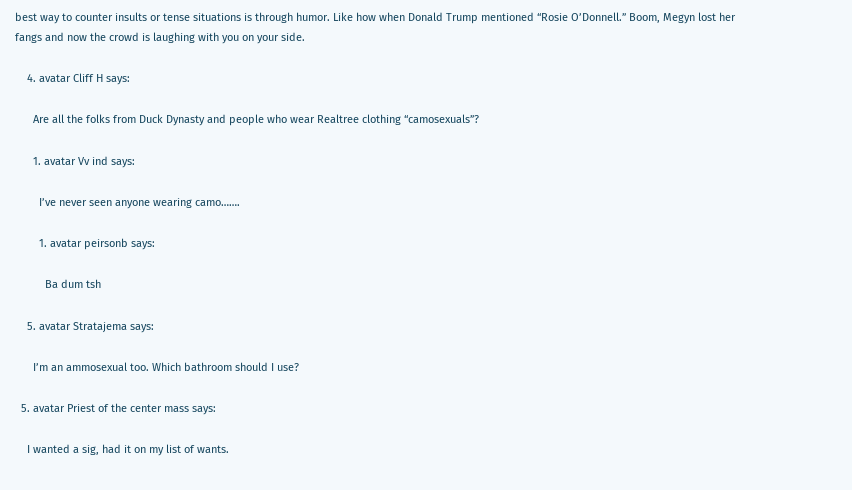best way to counter insults or tense situations is through humor. Like how when Donald Trump mentioned “Rosie O’Donnell.” Boom, Megyn lost her fangs and now the crowd is laughing with you on your side.

    4. avatar Cliff H says:

      Are all the folks from Duck Dynasty and people who wear Realtree clothing “camosexuals”?

      1. avatar Vv ind says:

        I’ve never seen anyone wearing camo…….

        1. avatar peirsonb says:

          Ba dum tsh

    5. avatar Stratajema says:

      I’m an ammosexual too. Which bathroom should I use?

  5. avatar Priest of the center mass says:

    I wanted a sig, had it on my list of wants.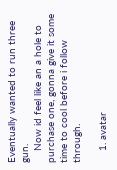Eventually wanted to run three gun.
    Now id feel like an a hole to purchase one, gonna give it some time to cool before i follow through.

    1. avatar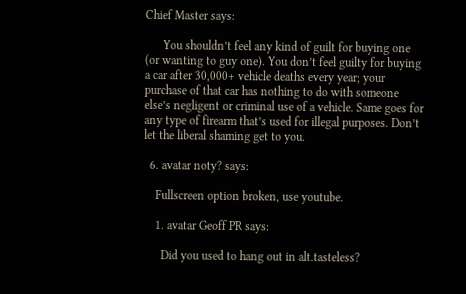Chief Master says:

      You shouldn’t feel any kind of guilt for buying one (or wanting to guy one). You don’t feel guilty for buying a car after 30,000+ vehicle deaths every year; your purchase of that car has nothing to do with someone else’s negligent or criminal use of a vehicle. Same goes for any type of firearm that’s used for illegal purposes. Don’t let the liberal shaming get to you.

  6. avatar noty? says:

    Fullscreen option broken, use youtube.

    1. avatar Geoff PR says:

      Did you used to hang out in alt.tasteless?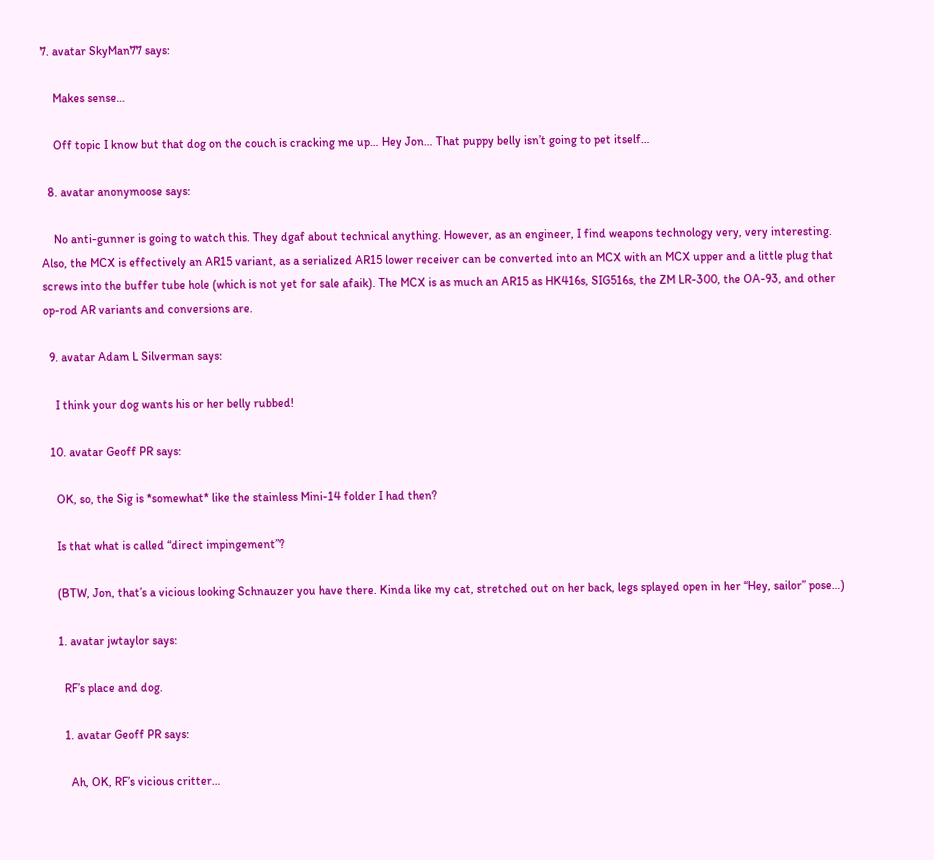7. avatar SkyMan77 says:

    Makes sense…

    Off topic I know but that dog on the couch is cracking me up… Hey Jon… That puppy belly isn’t going to pet itself…

  8. avatar anonymoose says:

    No anti-gunner is going to watch this. They dgaf about technical anything. However, as an engineer, I find weapons technology very, very interesting. Also, the MCX is effectively an AR15 variant, as a serialized AR15 lower receiver can be converted into an MCX with an MCX upper and a little plug that screws into the buffer tube hole (which is not yet for sale afaik). The MCX is as much an AR15 as HK416s, SIG516s, the ZM LR-300, the OA-93, and other op-rod AR variants and conversions are.

  9. avatar Adam L Silverman says:

    I think your dog wants his or her belly rubbed!

  10. avatar Geoff PR says:

    OK, so, the Sig is *somewhat* like the stainless Mini-14 folder I had then?

    Is that what is called “direct impingement”?

    (BTW, Jon, that’s a vicious looking Schnauzer you have there. Kinda like my cat, stretched out on her back, legs splayed open in her “Hey, sailor” pose…)

    1. avatar jwtaylor says:

      RF’s place and dog.

      1. avatar Geoff PR says:

        Ah, OK, RF’s vicious critter…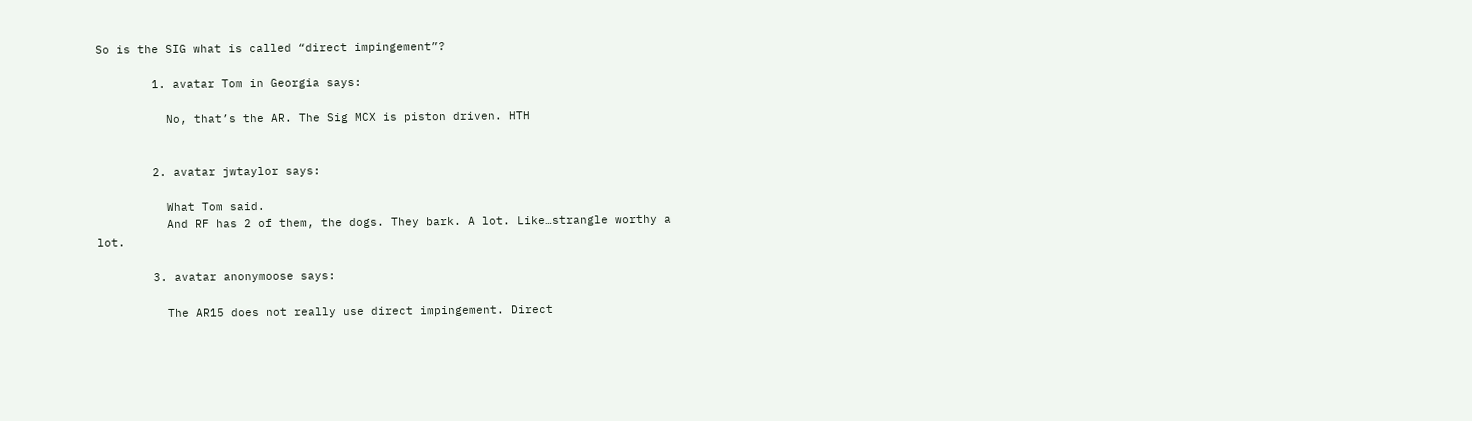So is the SIG what is called “direct impingement”?

        1. avatar Tom in Georgia says:

          No, that’s the AR. The Sig MCX is piston driven. HTH


        2. avatar jwtaylor says:

          What Tom said.
          And RF has 2 of them, the dogs. They bark. A lot. Like…strangle worthy a lot.

        3. avatar anonymoose says:

          The AR15 does not really use direct impingement. Direct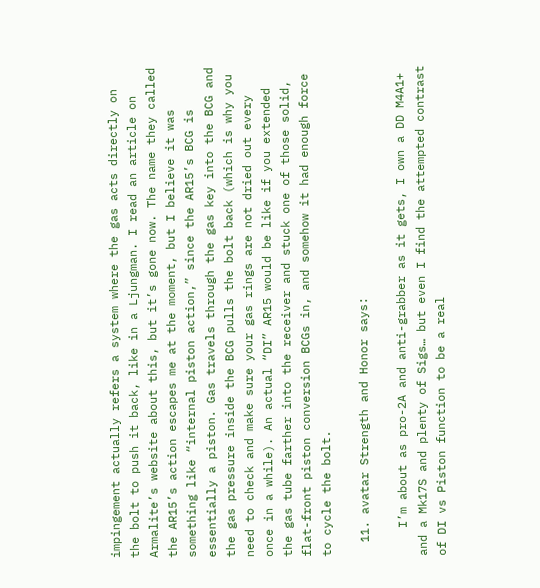impingement actually refers a system where the gas acts directly on the bolt to push it back, like in a Ljungman. I read an article on Armalite’s website about this, but it’s gone now. The name they called the AR15’s action escapes me at the moment, but I believe it was something like “internal piston action,” since the AR15’s BCG is essentially a piston. Gas travels through the gas key into the BCG and the gas pressure inside the BCG pulls the bolt back (which is why you need to check and make sure your gas rings are not dried out every once in a while). An actual “DI” AR15 would be like if you extended the gas tube farther into the receiver and stuck one of those solid, flat-front piston conversion BCGs in, and somehow it had enough force to cycle the bolt.

  11. avatar Strength and Honor says:

    I’m about as pro-2A and anti-grabber as it gets, I own a DD M4A1+ and a Mk17S and plenty of Sigs… but even I find the attempted contrast of DI vs Piston function to be a real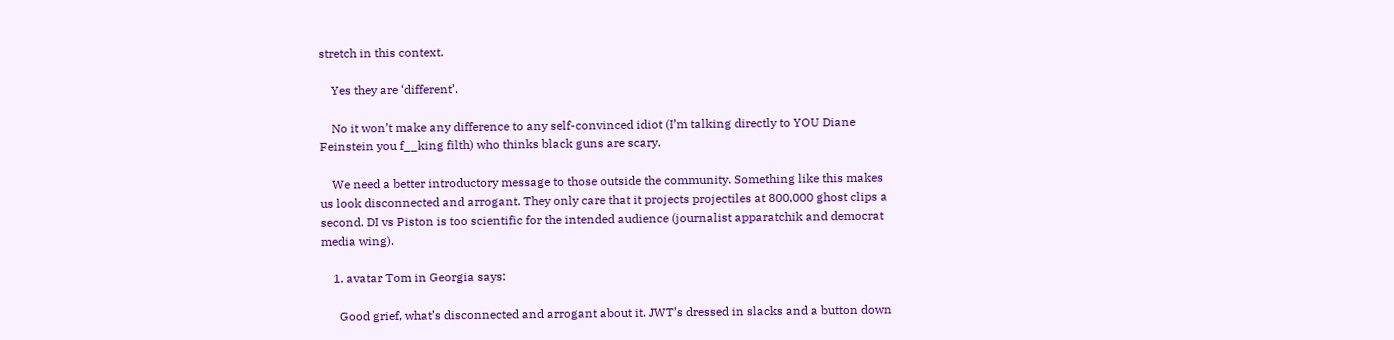stretch in this context.

    Yes they are ‘different’.

    No it won’t make any difference to any self-convinced idiot (I’m talking directly to YOU Diane Feinstein you f__king filth) who thinks black guns are scary.

    We need a better introductory message to those outside the community. Something like this makes us look disconnected and arrogant. They only care that it projects projectiles at 800,000 ghost clips a second. DI vs Piston is too scientific for the intended audience (journalist apparatchik and democrat media wing).

    1. avatar Tom in Georgia says:

      Good grief, what’s disconnected and arrogant about it. JWT’s dressed in slacks and a button down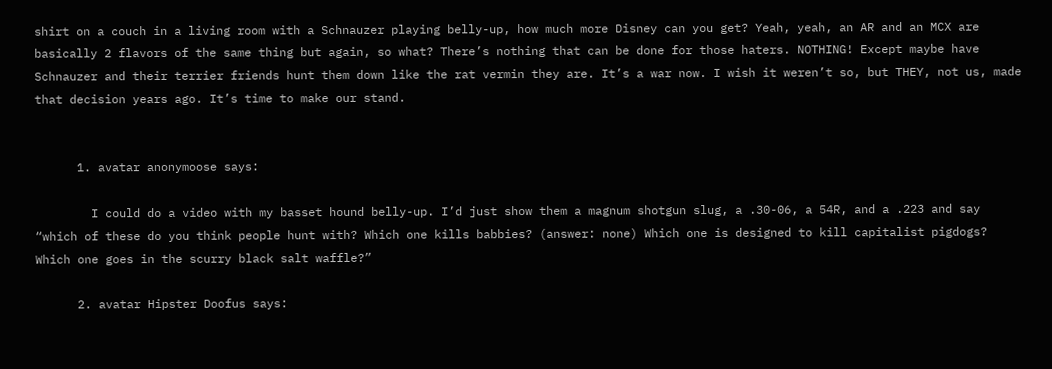shirt on a couch in a living room with a Schnauzer playing belly-up, how much more Disney can you get? Yeah, yeah, an AR and an MCX are basically 2 flavors of the same thing but again, so what? There’s nothing that can be done for those haters. NOTHING! Except maybe have Schnauzer and their terrier friends hunt them down like the rat vermin they are. It’s a war now. I wish it weren’t so, but THEY, not us, made that decision years ago. It’s time to make our stand.


      1. avatar anonymoose says:

        I could do a video with my basset hound belly-up. I’d just show them a magnum shotgun slug, a .30-06, a 54R, and a .223 and say “which of these do you think people hunt with? Which one kills babbies? (answer: none) Which one is designed to kill capitalist pigdogs? Which one goes in the scurry black salt waffle?”

      2. avatar Hipster Doofus says: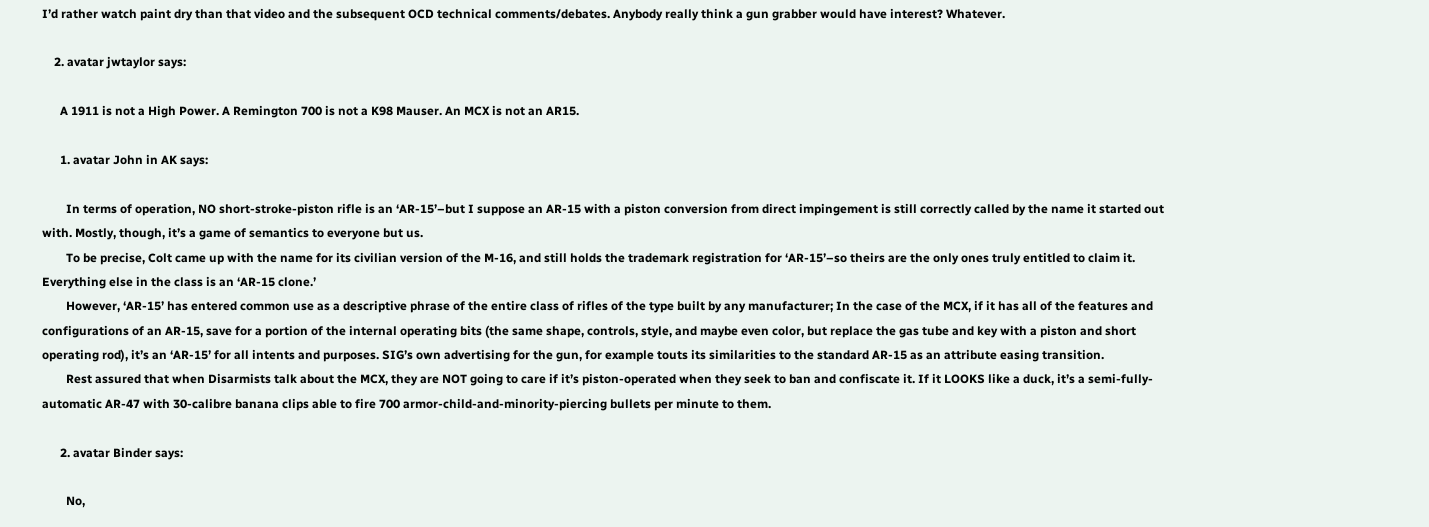I’d rather watch paint dry than that video and the subsequent OCD technical comments/debates. Anybody really think a gun grabber would have interest? Whatever.

    2. avatar jwtaylor says:

      A 1911 is not a High Power. A Remington 700 is not a K98 Mauser. An MCX is not an AR15.

      1. avatar John in AK says:

        In terms of operation, NO short-stroke-piston rifle is an ‘AR-15’–but I suppose an AR-15 with a piston conversion from direct impingement is still correctly called by the name it started out with. Mostly, though, it’s a game of semantics to everyone but us.
        To be precise, Colt came up with the name for its civilian version of the M-16, and still holds the trademark registration for ‘AR-15’–so theirs are the only ones truly entitled to claim it. Everything else in the class is an ‘AR-15 clone.’
        However, ‘AR-15’ has entered common use as a descriptive phrase of the entire class of rifles of the type built by any manufacturer; In the case of the MCX, if it has all of the features and configurations of an AR-15, save for a portion of the internal operating bits (the same shape, controls, style, and maybe even color, but replace the gas tube and key with a piston and short operating rod), it’s an ‘AR-15’ for all intents and purposes. SIG’s own advertising for the gun, for example touts its similarities to the standard AR-15 as an attribute easing transition.
        Rest assured that when Disarmists talk about the MCX, they are NOT going to care if it’s piston-operated when they seek to ban and confiscate it. If it LOOKS like a duck, it’s a semi-fully-automatic AR-47 with 30-calibre banana clips able to fire 700 armor-child-and-minority-piercing bullets per minute to them.

      2. avatar Binder says:

        No,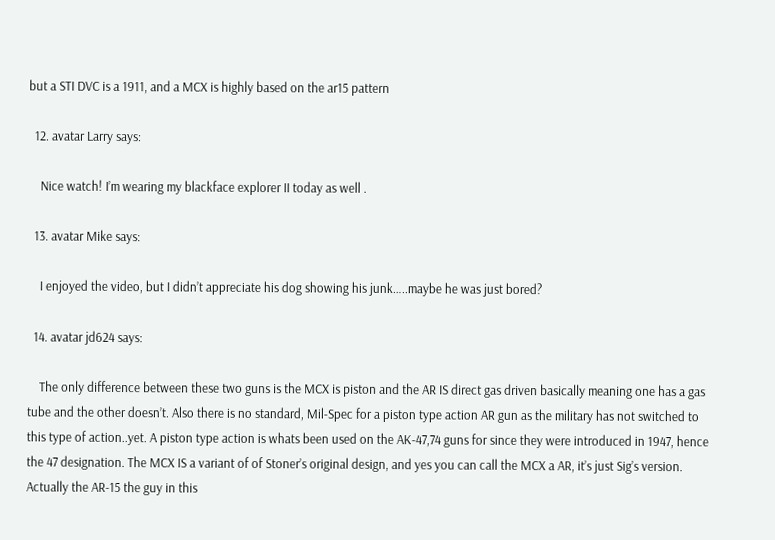but a STI DVC is a 1911, and a MCX is highly based on the ar15 pattern

  12. avatar Larry says:

    Nice watch! I’m wearing my blackface explorer II today as well .

  13. avatar Mike says:

    I enjoyed the video, but I didn’t appreciate his dog showing his junk…..maybe he was just bored?

  14. avatar jd624 says:

    The only difference between these two guns is the MCX is piston and the AR IS direct gas driven basically meaning one has a gas tube and the other doesn’t. Also there is no standard, Mil-Spec for a piston type action AR gun as the military has not switched to this type of action..yet. A piston type action is whats been used on the AK-47,74 guns for since they were introduced in 1947, hence the 47 designation. The MCX IS a variant of of Stoner’s original design, and yes you can call the MCX a AR, it’s just Sig’s version. Actually the AR-15 the guy in this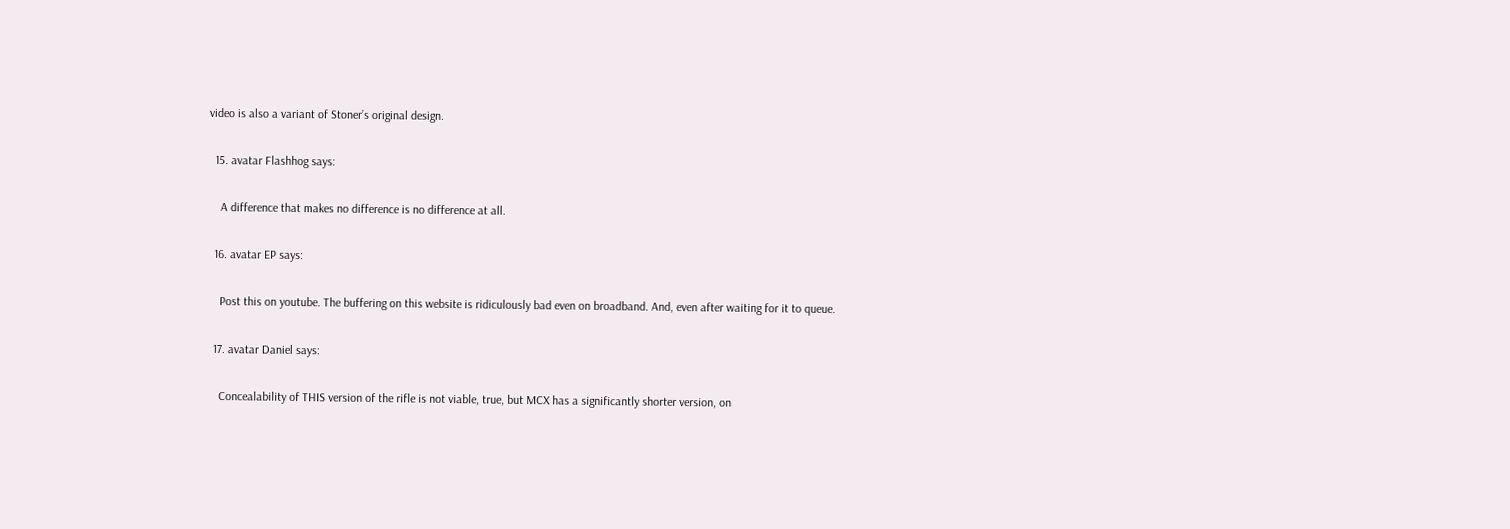video is also a variant of Stoner’s original design.

  15. avatar Flashhog says:

    A difference that makes no difference is no difference at all.

  16. avatar EP says:

    Post this on youtube. The buffering on this website is ridiculously bad even on broadband. And, even after waiting for it to queue.

  17. avatar Daniel says:

    Concealability of THIS version of the rifle is not viable, true, but MCX has a significantly shorter version, on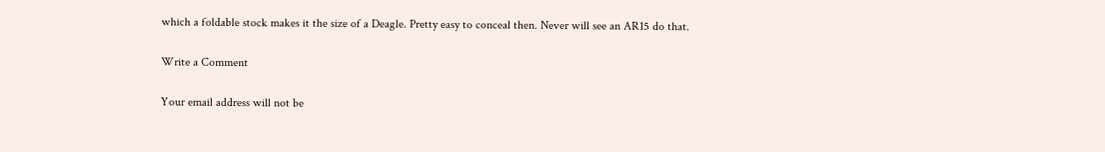which a foldable stock makes it the size of a Deagle. Pretty easy to conceal then. Never will see an AR15 do that.

Write a Comment

Your email address will not be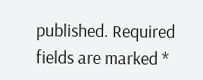published. Required fields are marked *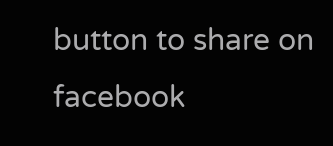button to share on facebook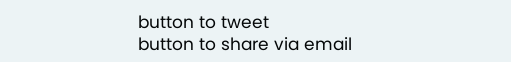button to tweet
button to share via email